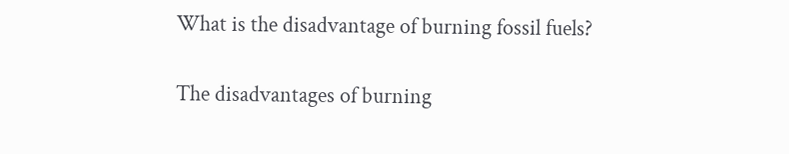What is the disadvantage of burning fossil fuels?

The disadvantages of burning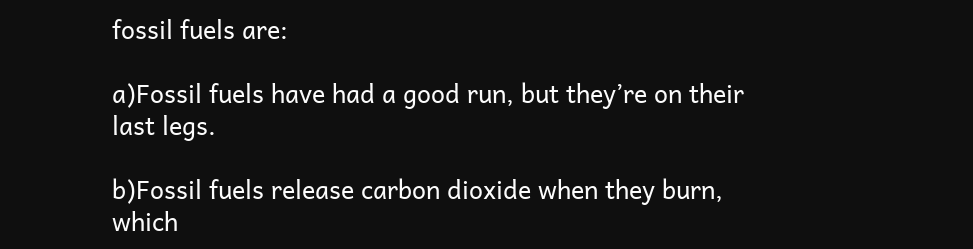fossil fuels are:

a)Fossil fuels have had a good run, but they’re on their last legs.

b)Fossil fuels release carbon dioxide when they burn, which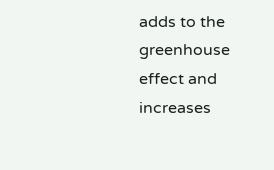adds to the greenhouse effect and increases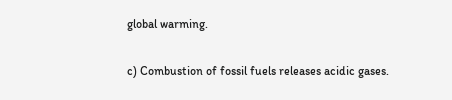global warming.

c) Combustion of fossil fuels releases acidic gases.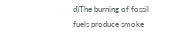d)The burning of fossil fuels produce smoke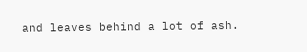and leaves behind a lot of ash.